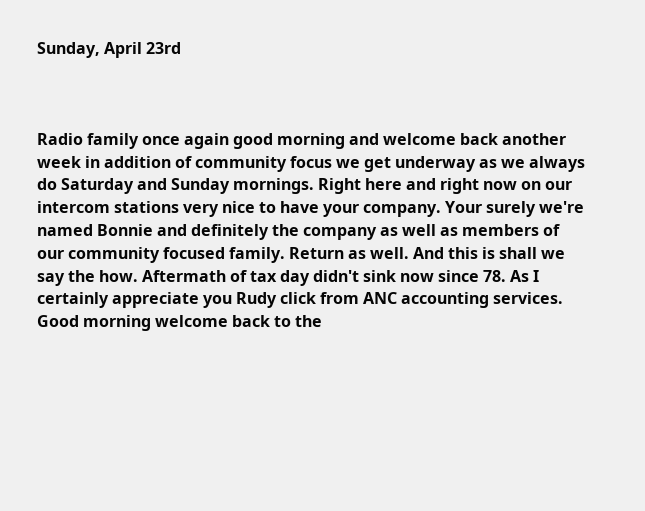Sunday, April 23rd



Radio family once again good morning and welcome back another week in addition of community focus we get underway as we always do Saturday and Sunday mornings. Right here and right now on our intercom stations very nice to have your company. Your surely we're named Bonnie and definitely the company as well as members of our community focused family. Return as well. And this is shall we say the how. Aftermath of tax day didn't sink now since 78. As I certainly appreciate you Rudy click from ANC accounting services. Good morning welcome back to the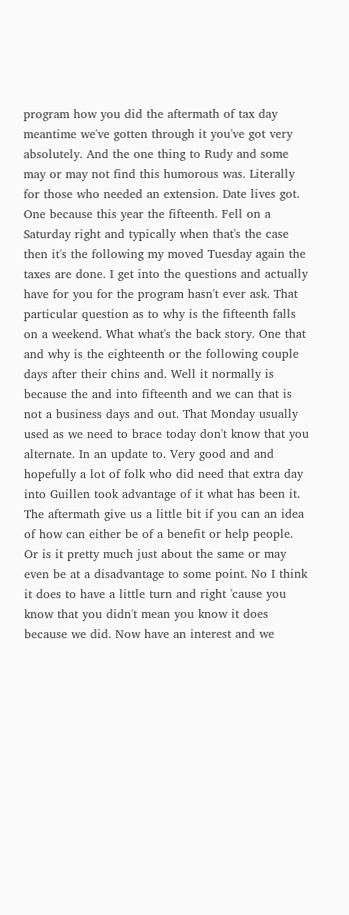program how you did the aftermath of tax day meantime we've gotten through it you've got very absolutely. And the one thing to Rudy and some may or may not find this humorous was. Literally for those who needed an extension. Date lives got. One because this year the fifteenth. Fell on a Saturday right and typically when that's the case then it's the following my moved Tuesday again the taxes are done. I get into the questions and actually have for you for the program hasn't ever ask. That particular question as to why is the fifteenth falls on a weekend. What what's the back story. One that and why is the eighteenth or the following couple days after their chins and. Well it normally is because the and into fifteenth and we can that is not a business days and out. That Monday usually used as we need to brace today don't know that you alternate. In an update to. Very good and and hopefully a lot of folk who did need that extra day into Guillen took advantage of it what has been it. The aftermath give us a little bit if you can an idea of how can either be of a benefit or help people. Or is it pretty much just about the same or may even be at a disadvantage to some point. No I think it does to have a little turn and right 'cause you know that you didn't mean you know it does because we did. Now have an interest and we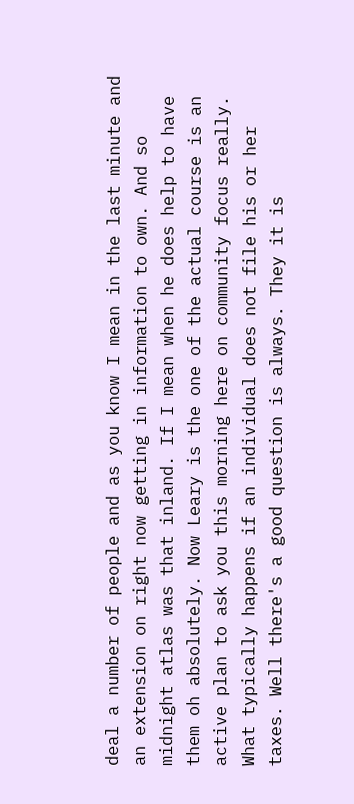deal a number of people and as you know I mean in the last minute and an extension on right now getting in information to own. And so midnight atlas was that inland. If I mean when he does help to have them oh absolutely. Now Leary is the one of the actual course is an active plan to ask you this morning here on community focus really. What typically happens if an individual does not file his or her taxes. Well there's a good question is always. They it is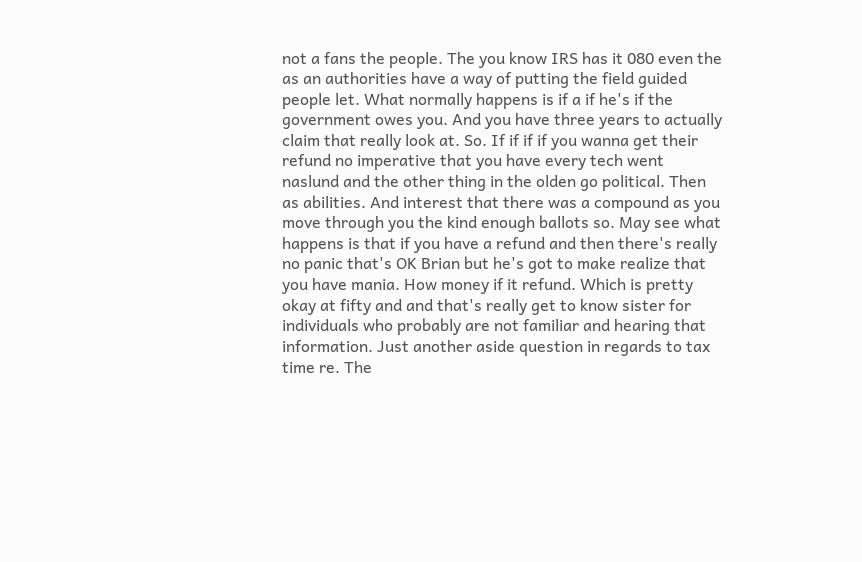not a fans the people. The you know IRS has it 080 even the as an authorities have a way of putting the field guided people let. What normally happens is if a if he's if the government owes you. And you have three years to actually claim that really look at. So. If if if if you wanna get their refund no imperative that you have every tech went naslund and the other thing in the olden go political. Then as abilities. And interest that there was a compound as you move through you the kind enough ballots so. May see what happens is that if you have a refund and then there's really no panic that's OK Brian but he's got to make realize that you have mania. How money if it refund. Which is pretty okay at fifty and and that's really get to know sister for individuals who probably are not familiar and hearing that information. Just another aside question in regards to tax time re. The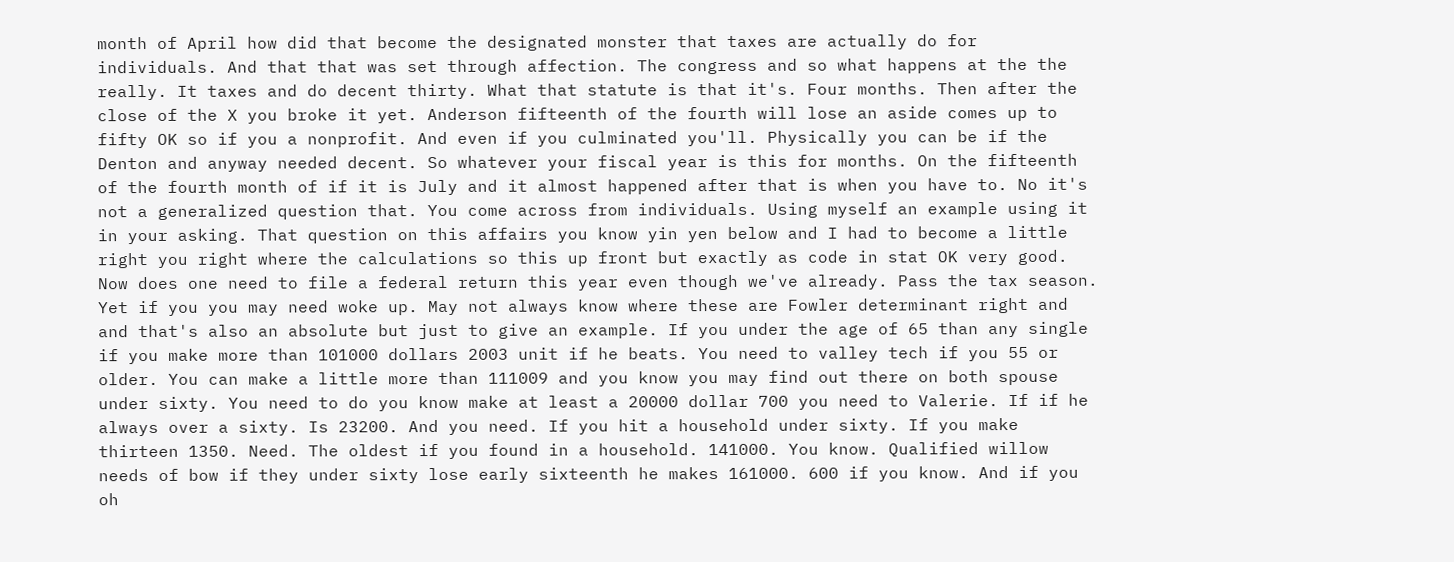month of April how did that become the designated monster that taxes are actually do for individuals. And that that was set through affection. The congress and so what happens at the the really. It taxes and do decent thirty. What that statute is that it's. Four months. Then after the close of the X you broke it yet. Anderson fifteenth of the fourth will lose an aside comes up to fifty OK so if you a nonprofit. And even if you culminated you'll. Physically you can be if the Denton and anyway needed decent. So whatever your fiscal year is this for months. On the fifteenth of the fourth month of if it is July and it almost happened after that is when you have to. No it's not a generalized question that. You come across from individuals. Using myself an example using it in your asking. That question on this affairs you know yin yen below and I had to become a little right you right where the calculations so this up front but exactly as code in stat OK very good. Now does one need to file a federal return this year even though we've already. Pass the tax season. Yet if you you may need woke up. May not always know where these are Fowler determinant right and and that's also an absolute but just to give an example. If you under the age of 65 than any single if you make more than 101000 dollars 2003 unit if he beats. You need to valley tech if you 55 or older. You can make a little more than 111009 and you know you may find out there on both spouse under sixty. You need to do you know make at least a 20000 dollar 700 you need to Valerie. If if he always over a sixty. Is 23200. And you need. If you hit a household under sixty. If you make thirteen 1350. Need. The oldest if you found in a household. 141000. You know. Qualified willow needs of bow if they under sixty lose early sixteenth he makes 161000. 600 if you know. And if you oh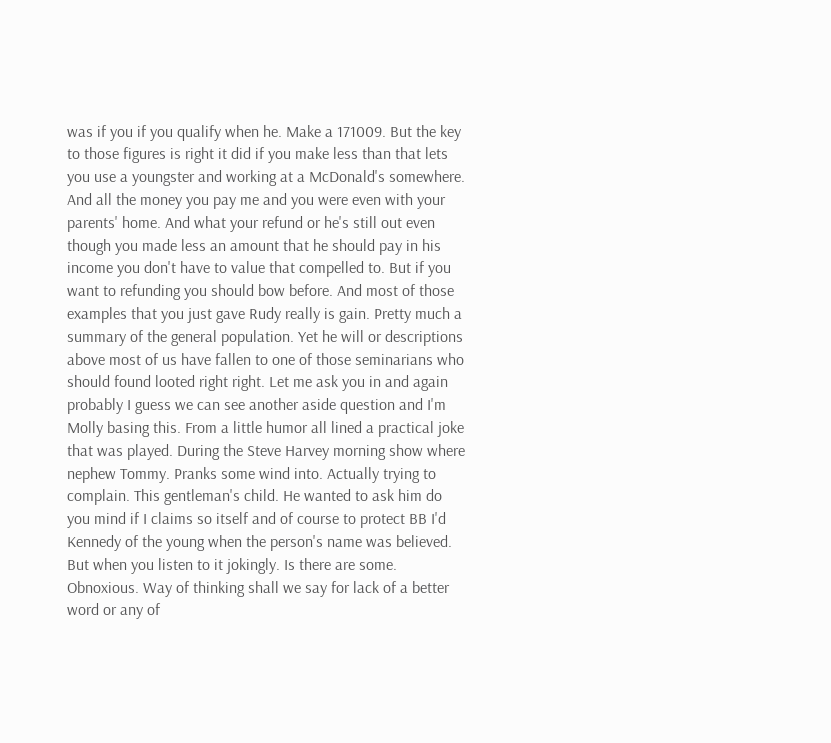was if you if you qualify when he. Make a 171009. But the key to those figures is right it did if you make less than that lets you use a youngster and working at a McDonald's somewhere. And all the money you pay me and you were even with your parents' home. And what your refund or he's still out even though you made less an amount that he should pay in his income you don't have to value that compelled to. But if you want to refunding you should bow before. And most of those examples that you just gave Rudy really is gain. Pretty much a summary of the general population. Yet he will or descriptions above most of us have fallen to one of those seminarians who should found looted right right. Let me ask you in and again probably I guess we can see another aside question and I'm Molly basing this. From a little humor all lined a practical joke that was played. During the Steve Harvey morning show where nephew Tommy. Pranks some wind into. Actually trying to complain. This gentleman's child. He wanted to ask him do you mind if I claims so itself and of course to protect BB I'd Kennedy of the young when the person's name was believed. But when you listen to it jokingly. Is there are some. Obnoxious. Way of thinking shall we say for lack of a better word or any of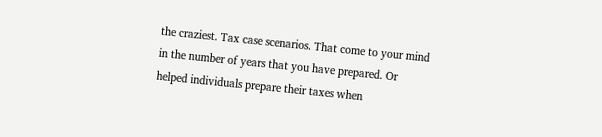the craziest. Tax case scenarios. That come to your mind in the number of years that you have prepared. Or helped individuals prepare their taxes when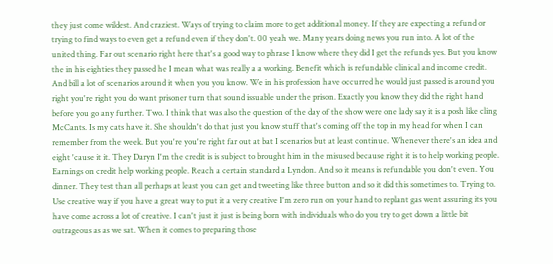they just come wildest. And craziest. Ways of trying to claim more to get additional money. If they are expecting a refund or trying to find ways to even get a refund even if they don't. 00 yeah we. Many years doing news you run into. A lot of the united thing. Far out scenario right here that's a good way to phrase I know where they did I get the refunds yes. But you know the in his eighties they passed he I mean what was really a a working. Benefit which is refundable clinical and income credit. And bill a lot of scenarios around it when you you know. We in his profession have occurred he would just passed is around you right you're right you do want prisoner turn that sound issuable under the prison. Exactly you know they did the right hand before you go any further. Two. I think that was also the question of the day of the show were one lady say it is a posh like cling McCants. Is my cats have it. She shouldn't do that just you know stuff that's coming off the top in my head for when I can remember from the week. But you're you're right far out at bat I scenarios but at least continue. Whenever there's an idea and eight 'cause it it. They Daryn I'm the credit is is subject to brought him in the misused because right it is to help working people. Earnings on credit help working people. Reach a certain standard a Lyndon. And so it means is refundable you don't even. You dinner. They test than all perhaps at least you can get and tweeting like three button and so it did this sometimes to. Trying to. Use creative way if you have a great way to put it a very creative I'm zero run on your hand to replant gas went assuring its you have come across a lot of creative. I can't just it just is being born with individuals who do you try to get down a little bit outrageous as as we sat. When it comes to preparing those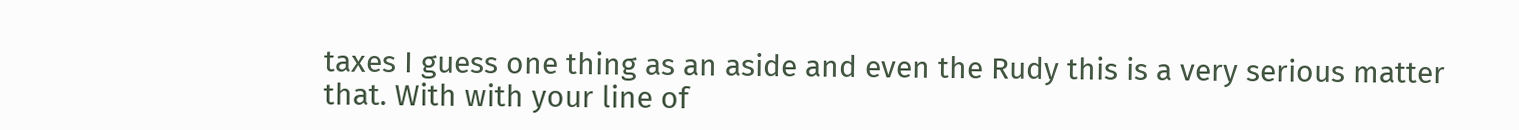taxes I guess one thing as an aside and even the Rudy this is a very serious matter that. With with your line of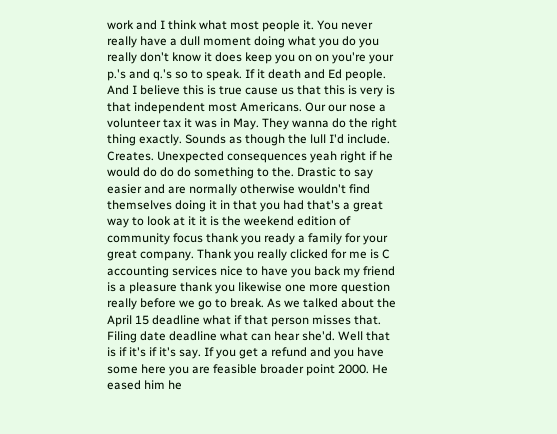work and I think what most people it. You never really have a dull moment doing what you do you really don't know it does keep you on on you're your p.'s and q.'s so to speak. If it death and Ed people. And I believe this is true cause us that this is very is that independent most Americans. Our our nose a volunteer tax it was in May. They wanna do the right thing exactly. Sounds as though the lull I'd include. Creates. Unexpected consequences yeah right if he would do do do something to the. Drastic to say easier and are normally otherwise wouldn't find themselves doing it in that you had that's a great way to look at it it is the weekend edition of community focus thank you ready a family for your great company. Thank you really clicked for me is C accounting services nice to have you back my friend is a pleasure thank you likewise one more question really before we go to break. As we talked about the April 15 deadline what if that person misses that. Filing date deadline what can hear she'd. Well that is if it's if it's say. If you get a refund and you have some here you are feasible broader point 2000. He eased him he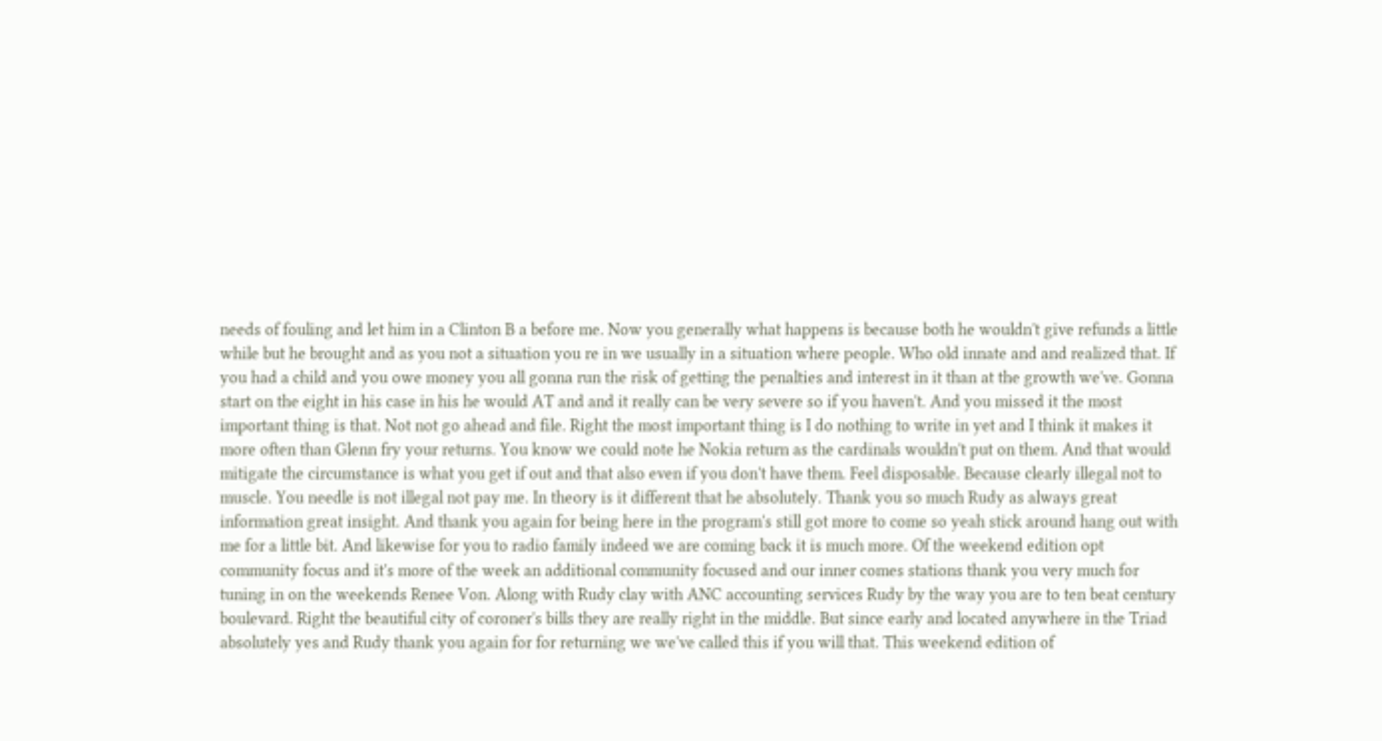needs of fouling and let him in a Clinton B a before me. Now you generally what happens is because both he wouldn't give refunds a little while but he brought and as you not a situation you re in we usually in a situation where people. Who old innate and and realized that. If you had a child and you owe money you all gonna run the risk of getting the penalties and interest in it than at the growth we've. Gonna start on the eight in his case in his he would AT and and it really can be very severe so if you haven't. And you missed it the most important thing is that. Not not go ahead and file. Right the most important thing is I do nothing to write in yet and I think it makes it more often than Glenn fry your returns. You know we could note he Nokia return as the cardinals wouldn't put on them. And that would mitigate the circumstance is what you get if out and that also even if you don't have them. Feel disposable. Because clearly illegal not to muscle. You needle is not illegal not pay me. In theory is it different that he absolutely. Thank you so much Rudy as always great information great insight. And thank you again for being here in the program's still got more to come so yeah stick around hang out with me for a little bit. And likewise for you to radio family indeed we are coming back it is much more. Of the weekend edition opt community focus and it's more of the week an additional community focused and our inner comes stations thank you very much for tuning in on the weekends Renee Von. Along with Rudy clay with ANC accounting services Rudy by the way you are to ten beat century boulevard. Right the beautiful city of coroner's bills they are really right in the middle. But since early and located anywhere in the Triad absolutely yes and Rudy thank you again for for returning we we've called this if you will that. This weekend edition of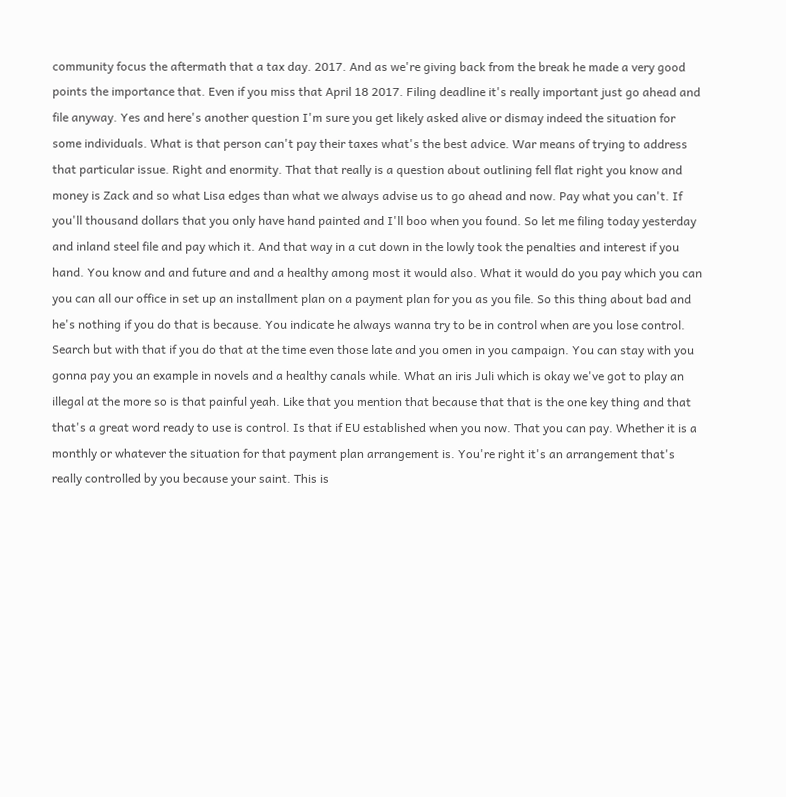community focus the aftermath that a tax day. 2017. And as we're giving back from the break he made a very good points the importance that. Even if you miss that April 18 2017. Filing deadline it's really important just go ahead and file anyway. Yes and here's another question I'm sure you get likely asked alive or dismay indeed the situation for some individuals. What is that person can't pay their taxes what's the best advice. War means of trying to address that particular issue. Right and enormity. That that really is a question about outlining fell flat right you know and money is Zack and so what Lisa edges than what we always advise us to go ahead and now. Pay what you can't. If you'll thousand dollars that you only have hand painted and I'll boo when you found. So let me filing today yesterday and inland steel file and pay which it. And that way in a cut down in the lowly took the penalties and interest if you hand. You know and and future and and a healthy among most it would also. What it would do you pay which you can you can all our office in set up an installment plan on a payment plan for you as you file. So this thing about bad and he's nothing if you do that is because. You indicate he always wanna try to be in control when are you lose control. Search but with that if you do that at the time even those late and you omen in you campaign. You can stay with you gonna pay you an example in novels and a healthy canals while. What an iris Juli which is okay we've got to play an illegal at the more so is that painful yeah. Like that you mention that because that that is the one key thing and that that's a great word ready to use is control. Is that if EU established when you now. That you can pay. Whether it is a monthly or whatever the situation for that payment plan arrangement is. You're right it's an arrangement that's really controlled by you because your saint. This is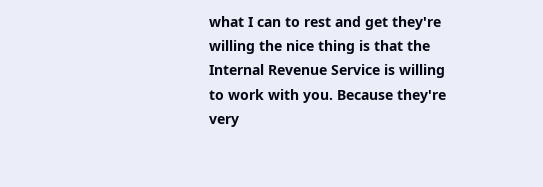what I can to rest and get they're willing the nice thing is that the Internal Revenue Service is willing to work with you. Because they're very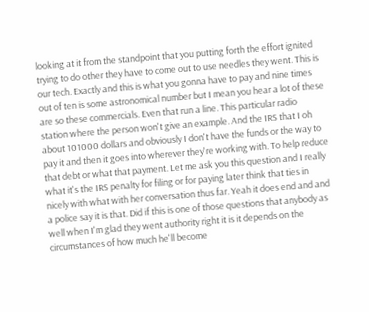looking at it from the standpoint that you putting forth the effort ignited trying to do other they have to come out to use needles they went. This is our tech. Exactly and this is what you gonna have to pay and nine times out of ten is some astronomical number but I mean you hear a lot of these are so these commercials. Even that run a line. This particular radio station where the person won't give an example. And the IRS that I oh about 101000 dollars and obviously I don't have the funds or the way to pay it and then it goes into wherever they're working with. To help reduce that debt or what that payment. Let me ask you this question and I really what it's the IRS penalty for filing or for paying later think that ties in nicely with what with her conversation thus far. Yeah it does end and and a police say it is that. Did if this is one of those questions that anybody as well when I'm glad they went authority right it is it depends on the circumstances of how much he'll become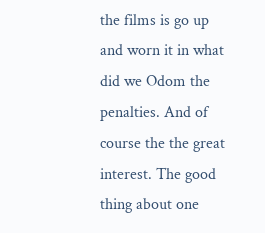the films is go up and worn it in what did we Odom the penalties. And of course the the great interest. The good thing about one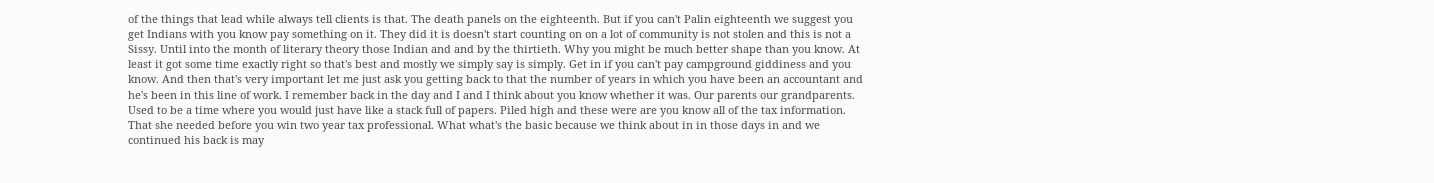of the things that lead while always tell clients is that. The death panels on the eighteenth. But if you can't Palin eighteenth we suggest you get Indians with you know pay something on it. They did it is doesn't start counting on on a lot of community is not stolen and this is not a Sissy. Until into the month of literary theory those Indian and and by the thirtieth. Why you might be much better shape than you know. At least it got some time exactly right so that's best and mostly we simply say is simply. Get in if you can't pay campground giddiness and you know. And then that's very important let me just ask you getting back to that the number of years in which you have been an accountant and he's been in this line of work. I remember back in the day and I and I think about you know whether it was. Our parents our grandparents. Used to be a time where you would just have like a stack full of papers. Piled high and these were are you know all of the tax information. That she needed before you win two year tax professional. What what's the basic because we think about in in those days in and we continued his back is may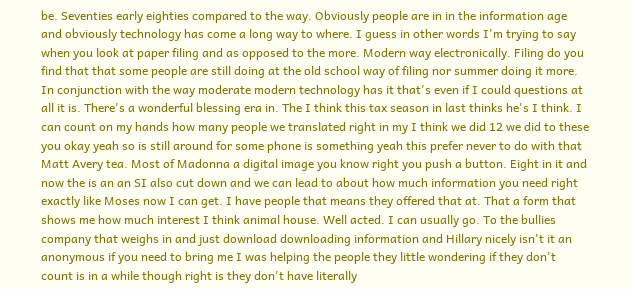be. Seventies early eighties compared to the way. Obviously people are in in the information age and obviously technology has come a long way to where. I guess in other words I'm trying to say when you look at paper filing and as opposed to the more. Modern way electronically. Filing do you find that that some people are still doing at the old school way of filing nor summer doing it more. In conjunction with the way moderate modern technology has it that's even if I could questions at all it is. There's a wonderful blessing era in. The I think this tax season in last thinks he's I think. I can count on my hands how many people we translated right in my I think we did 12 we did to these you okay yeah so is still around for some phone is something yeah this prefer never to do with that Matt Avery tea. Most of Madonna a digital image you know right you push a button. Eight in it and now the is an an SI also cut down and we can lead to about how much information you need right exactly like Moses now I can get. I have people that means they offered that at. That a form that shows me how much interest I think animal house. Well acted. I can usually go. To the bullies company that weighs in and just download downloading information and Hillary nicely isn't it an anonymous if you need to bring me I was helping the people they little wondering if they don't count is in a while though right is they don't have literally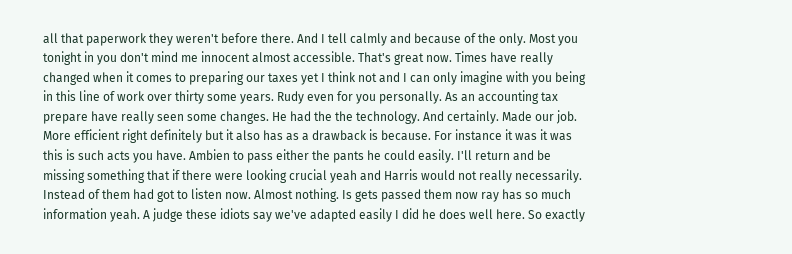all that paperwork they weren't before there. And I tell calmly and because of the only. Most you tonight in you don't mind me innocent almost accessible. That's great now. Times have really changed when it comes to preparing our taxes yet I think not and I can only imagine with you being in this line of work over thirty some years. Rudy even for you personally. As an accounting tax prepare have really seen some changes. He had the the technology. And certainly. Made our job. More efficient right definitely but it also has as a drawback is because. For instance it was it was this is such acts you have. Ambien to pass either the pants he could easily. I'll return and be missing something that if there were looking crucial yeah and Harris would not really necessarily. Instead of them had got to listen now. Almost nothing. Is gets passed them now ray has so much information yeah. A judge these idiots say we've adapted easily I did he does well here. So exactly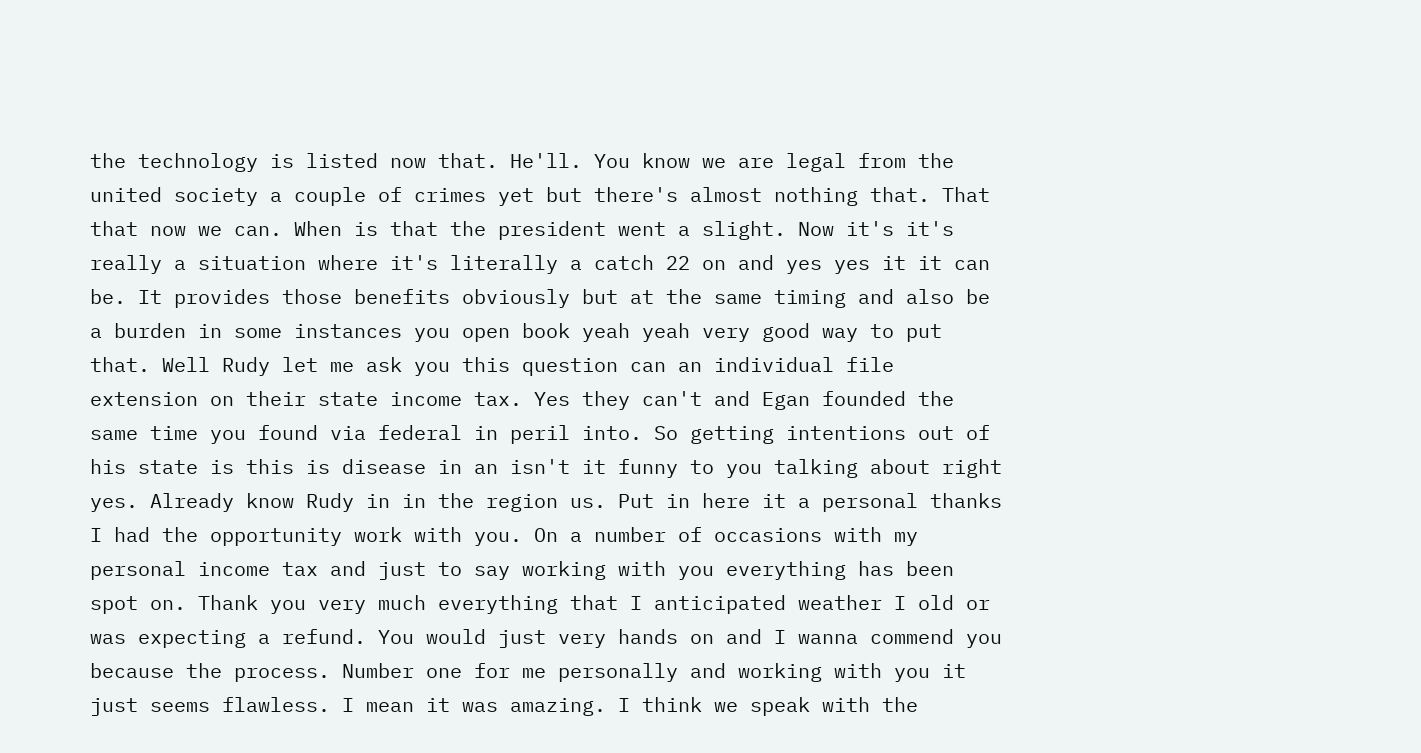the technology is listed now that. He'll. You know we are legal from the united society a couple of crimes yet but there's almost nothing that. That that now we can. When is that the president went a slight. Now it's it's really a situation where it's literally a catch 22 on and yes yes it it can be. It provides those benefits obviously but at the same timing and also be a burden in some instances you open book yeah yeah very good way to put that. Well Rudy let me ask you this question can an individual file extension on their state income tax. Yes they can't and Egan founded the same time you found via federal in peril into. So getting intentions out of his state is this is disease in an isn't it funny to you talking about right yes. Already know Rudy in in the region us. Put in here it a personal thanks I had the opportunity work with you. On a number of occasions with my personal income tax and just to say working with you everything has been spot on. Thank you very much everything that I anticipated weather I old or was expecting a refund. You would just very hands on and I wanna commend you because the process. Number one for me personally and working with you it just seems flawless. I mean it was amazing. I think we speak with the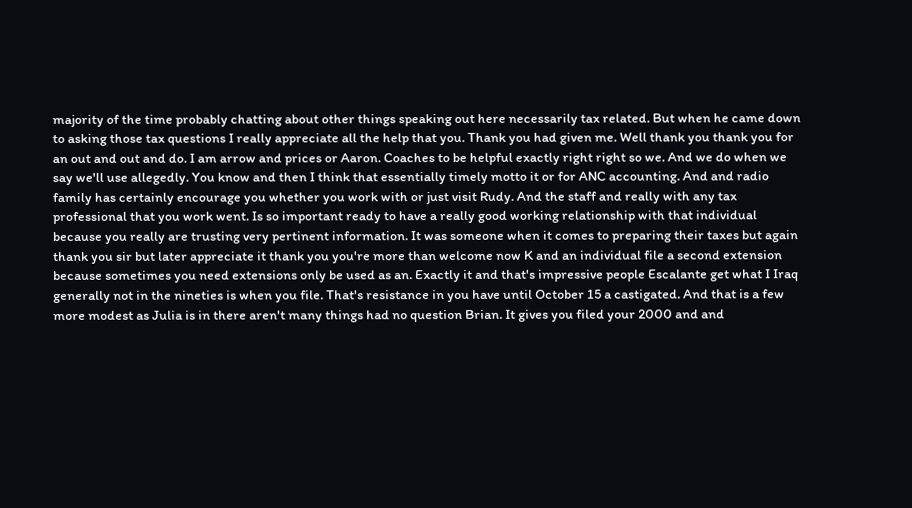majority of the time probably chatting about other things speaking out here necessarily tax related. But when he came down to asking those tax questions I really appreciate all the help that you. Thank you had given me. Well thank you thank you for an out and out and do. I am arrow and prices or Aaron. Coaches to be helpful exactly right right so we. And we do when we say we'll use allegedly. You know and then I think that essentially timely motto it or for ANC accounting. And and radio family has certainly encourage you whether you work with or just visit Rudy. And the staff and really with any tax professional that you work went. Is so important ready to have a really good working relationship with that individual because you really are trusting very pertinent information. It was someone when it comes to preparing their taxes but again thank you sir but later appreciate it thank you you're more than welcome now K and an individual file a second extension because sometimes you need extensions only be used as an. Exactly it and that's impressive people Escalante get what I Iraq generally not in the nineties is when you file. That's resistance in you have until October 15 a castigated. And that is a few more modest as Julia is in there aren't many things had no question Brian. It gives you filed your 2000 and and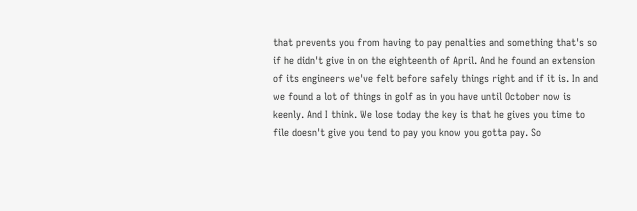that prevents you from having to pay penalties and something that's so if he didn't give in on the eighteenth of April. And he found an extension of its engineers we've felt before safely things right and if it is. In and we found a lot of things in golf as in you have until October now is keenly. And I think. We lose today the key is that he gives you time to file doesn't give you tend to pay you know you gotta pay. So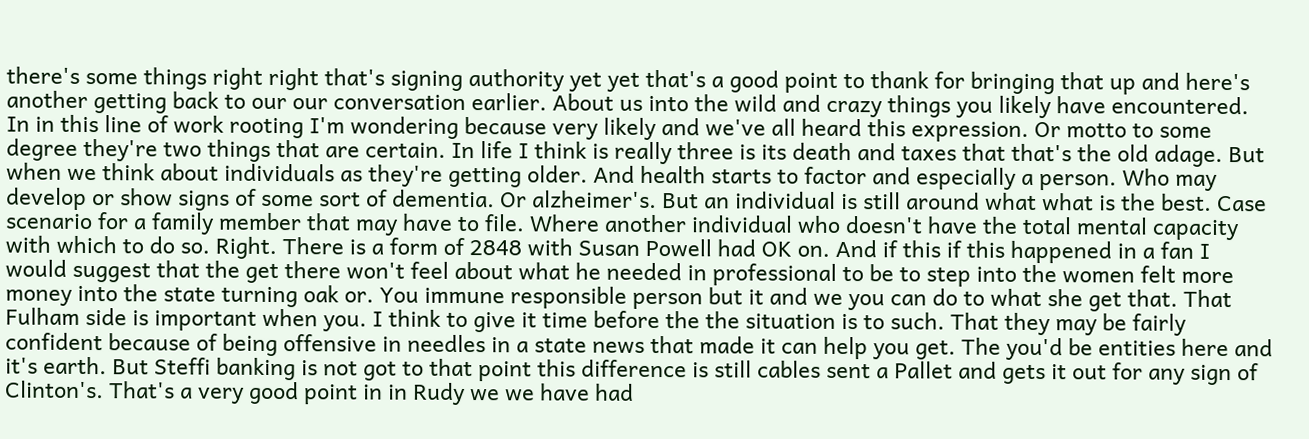there's some things right right that's signing authority yet yet that's a good point to thank for bringing that up and here's another getting back to our our conversation earlier. About us into the wild and crazy things you likely have encountered. In in this line of work rooting I'm wondering because very likely and we've all heard this expression. Or motto to some degree they're two things that are certain. In life I think is really three is its death and taxes that that's the old adage. But when we think about individuals as they're getting older. And health starts to factor and especially a person. Who may develop or show signs of some sort of dementia. Or alzheimer's. But an individual is still around what what is the best. Case scenario for a family member that may have to file. Where another individual who doesn't have the total mental capacity with which to do so. Right. There is a form of 2848 with Susan Powell had OK on. And if this if this happened in a fan I would suggest that the get there won't feel about what he needed in professional to be to step into the women felt more money into the state turning oak or. You immune responsible person but it and we you can do to what she get that. That Fulham side is important when you. I think to give it time before the the situation is to such. That they may be fairly confident because of being offensive in needles in a state news that made it can help you get. The you'd be entities here and it's earth. But Steffi banking is not got to that point this difference is still cables sent a Pallet and gets it out for any sign of Clinton's. That's a very good point in in Rudy we we have had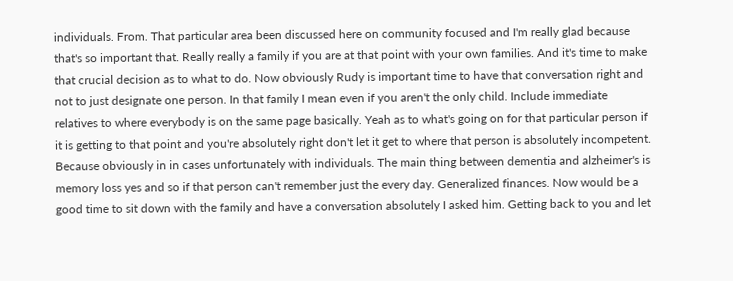individuals. From. That particular area been discussed here on community focused and I'm really glad because that's so important that. Really really a family if you are at that point with your own families. And it's time to make that crucial decision as to what to do. Now obviously Rudy is important time to have that conversation right and not to just designate one person. In that family I mean even if you aren't the only child. Include immediate relatives to where everybody is on the same page basically. Yeah as to what's going on for that particular person if it is getting to that point and you're absolutely right don't let it get to where that person is absolutely incompetent. Because obviously in in cases unfortunately with individuals. The main thing between dementia and alzheimer's is memory loss yes and so if that person can't remember just the every day. Generalized finances. Now would be a good time to sit down with the family and have a conversation absolutely I asked him. Getting back to you and let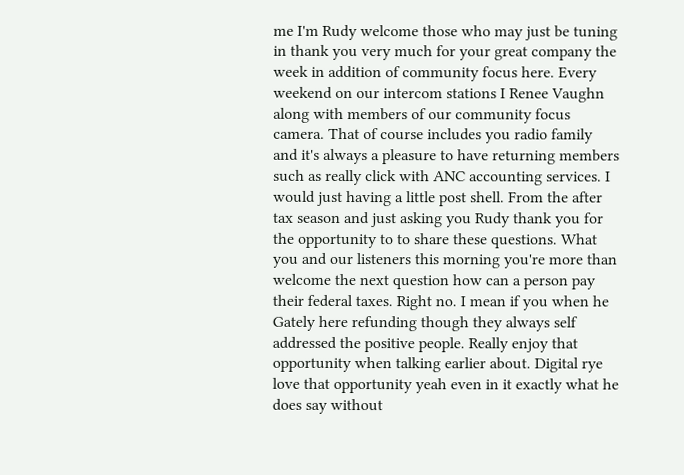me I'm Rudy welcome those who may just be tuning in thank you very much for your great company the week in addition of community focus here. Every weekend on our intercom stations I Renee Vaughn along with members of our community focus camera. That of course includes you radio family and it's always a pleasure to have returning members such as really click with ANC accounting services. I would just having a little post shell. From the after tax season and just asking you Rudy thank you for the opportunity to to share these questions. What you and our listeners this morning you're more than welcome the next question how can a person pay their federal taxes. Right no. I mean if you when he Gately here refunding though they always self addressed the positive people. Really enjoy that opportunity when talking earlier about. Digital rye love that opportunity yeah even in it exactly what he does say without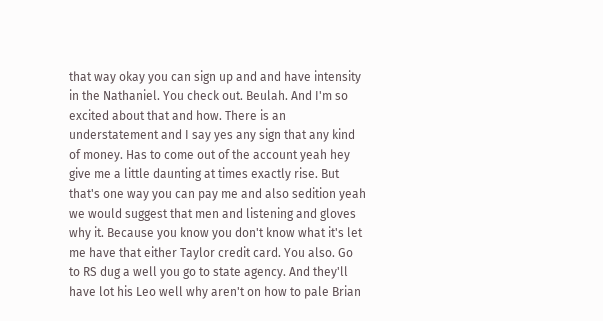that way okay you can sign up and and have intensity in the Nathaniel. You check out. Beulah. And I'm so excited about that and how. There is an understatement and I say yes any sign that any kind of money. Has to come out of the account yeah hey give me a little daunting at times exactly rise. But that's one way you can pay me and also sedition yeah we would suggest that men and listening and gloves why it. Because you know you don't know what it's let me have that either Taylor credit card. You also. Go to RS dug a well you go to state agency. And they'll have lot his Leo well why aren't on how to pale Brian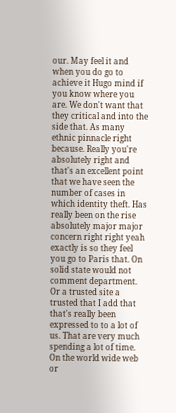our. May feel it and when you do go to achieve it Hugo mind if you know where you are. We don't want that they critical and into the side that. As many ethnic pinnacle right because. Really you're absolutely right and that's an excellent point that we have seen the number of cases in which identity theft. Has really been on the rise absolutely major major concern right right yeah exactly is so they feel you go to Paris that. On solid state would not comment department. Or a trusted site a trusted that I add that that's really been expressed to to a lot of us. That are very much spending a lot of time. On the world wide web or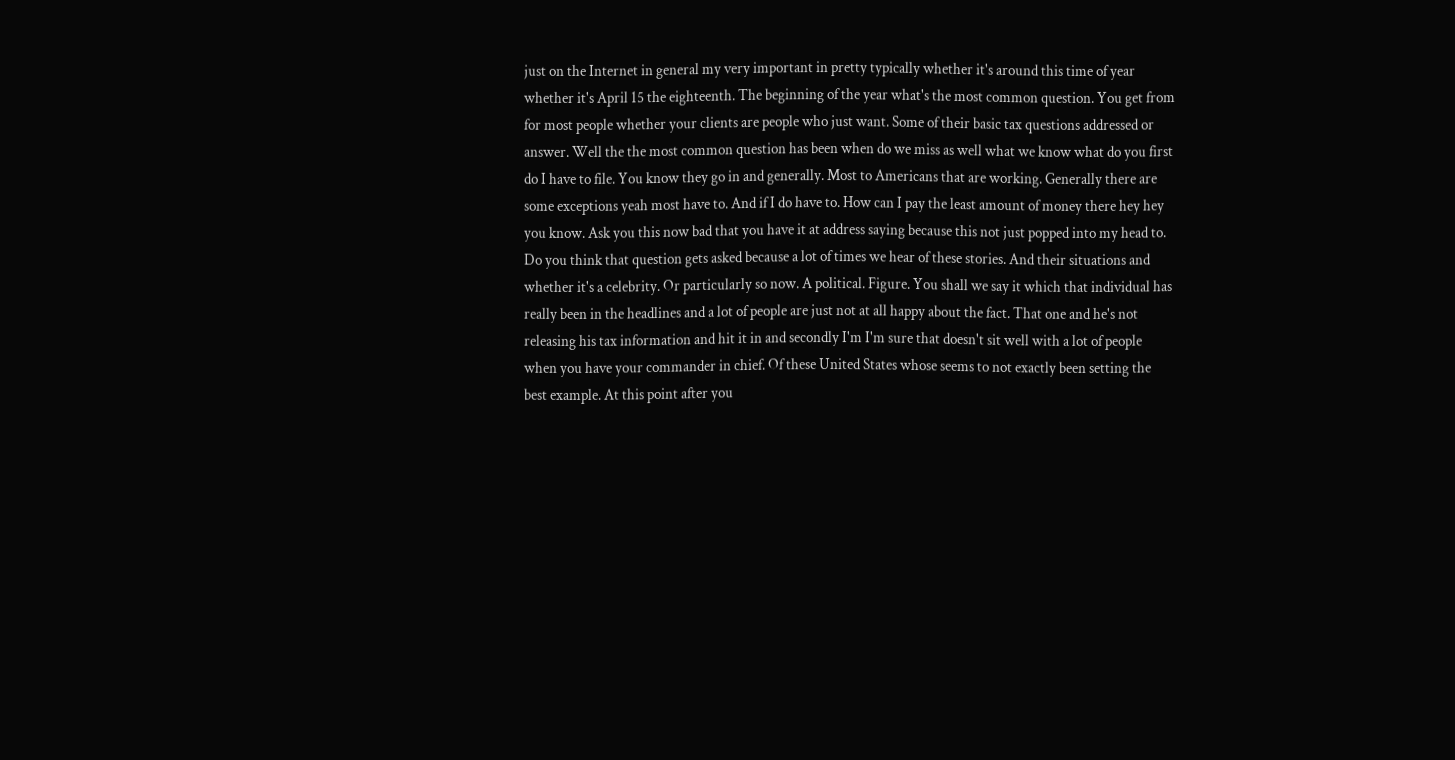just on the Internet in general my very important in pretty typically whether it's around this time of year whether it's April 15 the eighteenth. The beginning of the year what's the most common question. You get from for most people whether your clients are people who just want. Some of their basic tax questions addressed or answer. Well the the most common question has been when do we miss as well what we know what do you first do I have to file. You know they go in and generally. Most to Americans that are working. Generally there are some exceptions yeah most have to. And if I do have to. How can I pay the least amount of money there hey hey you know. Ask you this now bad that you have it at address saying because this not just popped into my head to. Do you think that question gets asked because a lot of times we hear of these stories. And their situations and whether it's a celebrity. Or particularly so now. A political. Figure. You shall we say it which that individual has really been in the headlines and a lot of people are just not at all happy about the fact. That one and he's not releasing his tax information and hit it in and secondly I'm I'm sure that doesn't sit well with a lot of people when you have your commander in chief. Of these United States whose seems to not exactly been setting the best example. At this point after you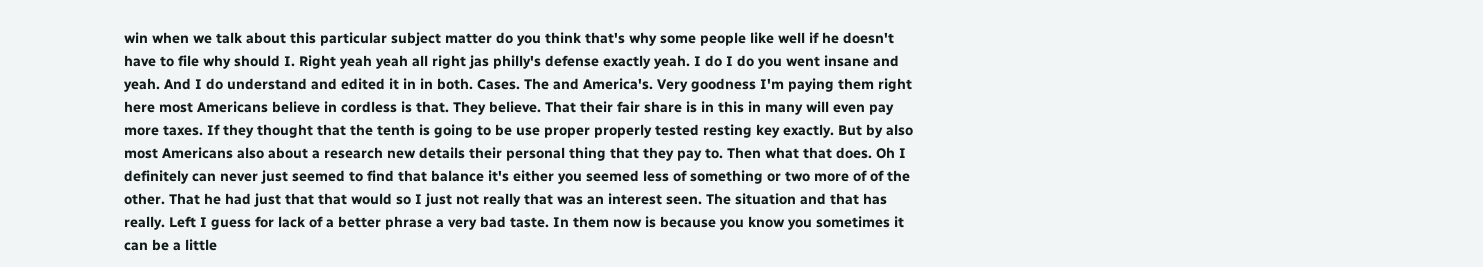win when we talk about this particular subject matter do you think that's why some people like well if he doesn't have to file why should I. Right yeah yeah all right jas philly's defense exactly yeah. I do I do you went insane and yeah. And I do understand and edited it in in both. Cases. The and America's. Very goodness I'm paying them right here most Americans believe in cordless is that. They believe. That their fair share is in this in many will even pay more taxes. If they thought that the tenth is going to be use proper properly tested resting key exactly. But by also most Americans also about a research new details their personal thing that they pay to. Then what that does. Oh I definitely can never just seemed to find that balance it's either you seemed less of something or two more of of the other. That he had just that that would so I just not really that was an interest seen. The situation and that has really. Left I guess for lack of a better phrase a very bad taste. In them now is because you know you sometimes it can be a little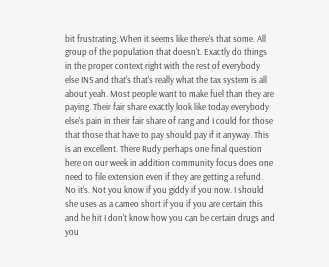bit frustrating. When it seems like there's that some. All group of the population that doesn't. Exactly do things in the proper context right with the rest of everybody else INS and that's that's really what the tax system is all about yeah. Most people want to make fuel than they are paying. Their fair share exactly look like today everybody else's pain in their fair share of rang and I could for those that those that have to pay should pay if it anyway. This is an excellent. There Rudy perhaps one final question here on our week in addition community focus does one need to file extension even if they are getting a refund. No it's. Not you know if you giddy if you now. I should she uses as a cameo short if you if you are certain this and he hit I don't know how you can be certain drugs and you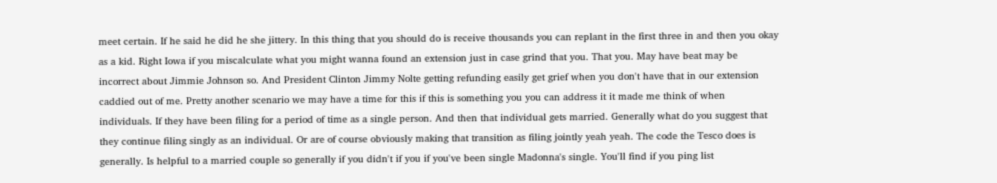meet certain. If he said he did he she jittery. In this thing that you should do is receive thousands you can replant in the first three in and then you okay as a kid. Right Iowa if you miscalculate what you might wanna found an extension just in case grind that you. That you. May have beat may be incorrect about Jimmie Johnson so. And President Clinton Jimmy Nolte getting refunding easily get grief when you don't have that in our extension caddied out of me. Pretty another scenario we may have a time for this if this is something you you can address it it made me think of when individuals. If they have been filing for a period of time as a single person. And then that individual gets married. Generally what do you suggest that they continue filing singly as an individual. Or are of course obviously making that transition as filing jointly yeah yeah. The code the Tesco does is generally. Is helpful to a married couple so generally if you didn't if you if you've been single Madonna's single. You'll find if you ping list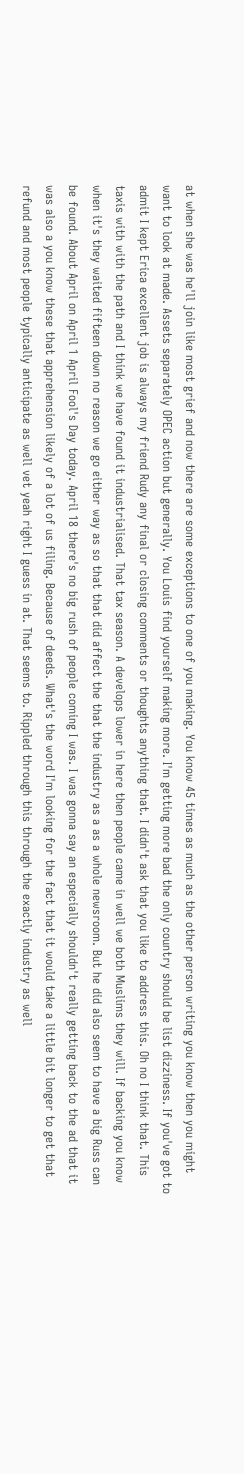at when she was he'll join like most grief and now there are some exceptions to one of you making. You know 45 times as much as the other person writing you know then you might want to look at made. Assets separately OPEC action but generally. You Louis find yourself making more. I'm getting more bad the only country should be list dizziness. If you've got to admit I kept Erica excellent job is always my friend Rudy any final or closing comments or thoughts anything that. I didn't ask that you like to address this. Oh no I think that. This taxis with with the path and I think we have found it industrialised. That tax season. A develops lower in here then people came in well we both Muslims they will. If backing you know when it's they waited fifteen down no reason we go either way as so that that did affect the that the industry as a as a whole newsroom. But he did also seem to have a big Russ can be found. About April on April 1 April Fool's Day today. April 18 there's no big rush of people coming I was. I was gonna say an especially shouldn't really getting back to the ad that it was also a you know these that apprehension likely of a lot of us filing. Because of deeds. What's the word I'm looking for the fact that it would take a little bit longer to get that refund and most people typically anticipate as well vet yeah right I guess in at. That seems to. Rippled through this through the exactly industry as well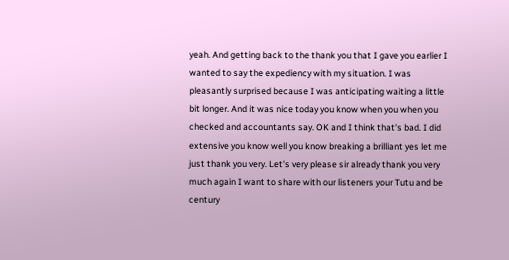yeah. And getting back to the thank you that I gave you earlier I wanted to say the expediency with my situation. I was pleasantly surprised because I was anticipating waiting a little bit longer. And it was nice today you know when you when you checked and accountants say. OK and I think that's bad. I did extensive you know well you know breaking a brilliant yes let me just thank you very. Let's very please sir already thank you very much again I want to share with our listeners your Tutu and be century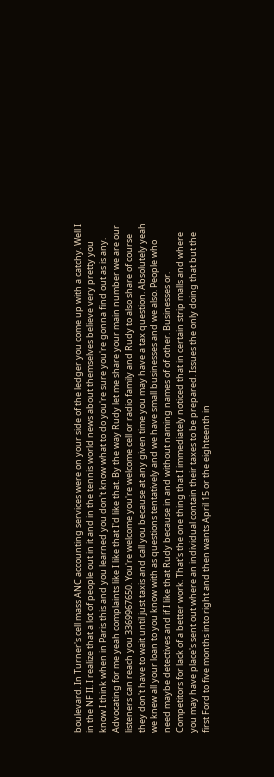boulevard. In Turner's cell mass ANC accounting services were on your side of the ledger you come up with a catchy. Well I in the NF II. I realize that a lot of people out in it and in the tennis world news about themselves believe very pretty you know I think when in Paris this and you learned you don't know what to do you're sure you're gonna find out as is any. Advocating for me yeah complaints like I like that I'd like that. By the way Rudy let me share your main number we are our listeners can reach you 3369967650. You're welcome you're welcome cell or radio family and Rudy to also share of course they don't have to wait until just taxis and call you because at any given time you may have a tax question. Absolutely yeah we knew all your loan to you know with as questions tentatively and we have small businesses and we also. People who need maybe detectives and if I like that Rudy because in and without naming names of of other. Businesses or. Competitors for lack of a better work. That's the one thing that I immediately noticed that in certain strip malls and where you may have place's sent out where an individual contain their taxes to be prepared. Issues the only doing that but the first Ford to five months into right and then wants April 15 or the eighteenth in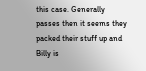this case. Generally passes then it seems they packed their stuff up and Billy is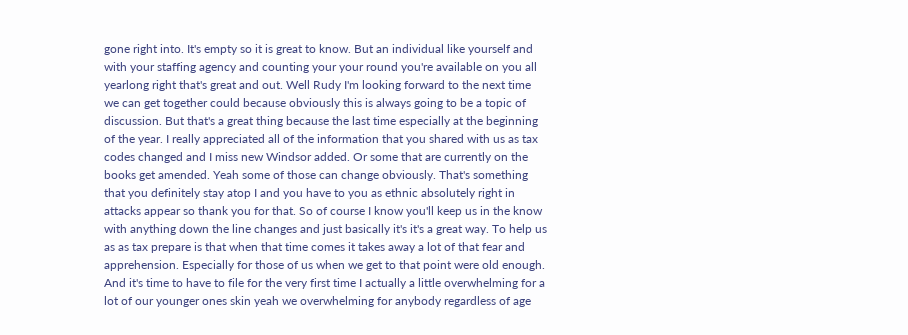gone right into. It's empty so it is great to know. But an individual like yourself and with your staffing agency and counting your your round you're available on you all yearlong right that's great and out. Well Rudy I'm looking forward to the next time we can get together could because obviously this is always going to be a topic of discussion. But that's a great thing because the last time especially at the beginning of the year. I really appreciated all of the information that you shared with us as tax codes changed and I miss new Windsor added. Or some that are currently on the books get amended. Yeah some of those can change obviously. That's something that you definitely stay atop I and you have to you as ethnic absolutely right in attacks appear so thank you for that. So of course I know you'll keep us in the know with anything down the line changes and just basically it's it's a great way. To help us as as tax prepare is that when that time comes it takes away a lot of that fear and apprehension. Especially for those of us when we get to that point were old enough. And it's time to have to file for the very first time I actually a little overwhelming for a lot of our younger ones skin yeah we overwhelming for anybody regardless of age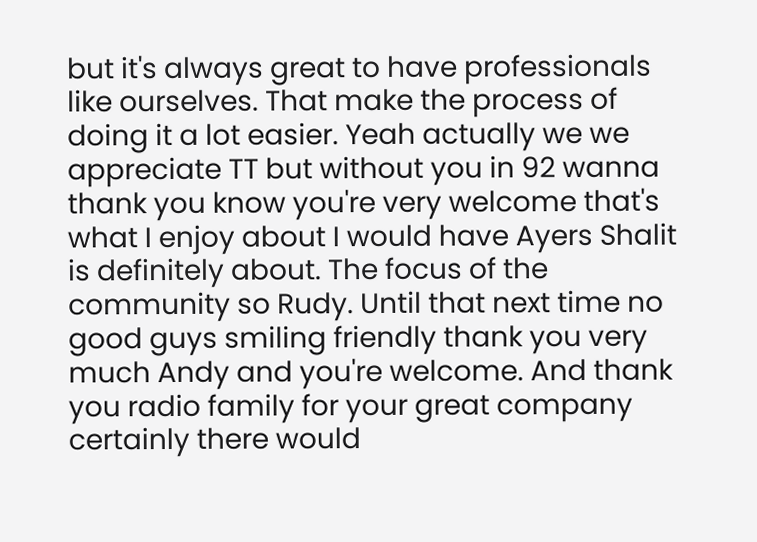but it's always great to have professionals like ourselves. That make the process of doing it a lot easier. Yeah actually we we appreciate TT but without you in 92 wanna thank you know you're very welcome that's what I enjoy about I would have Ayers Shalit is definitely about. The focus of the community so Rudy. Until that next time no good guys smiling friendly thank you very much Andy and you're welcome. And thank you radio family for your great company certainly there would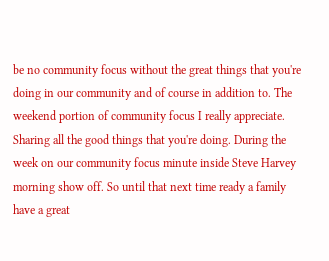be no community focus without the great things that you're doing in our community and of course in addition to. The weekend portion of community focus I really appreciate. Sharing all the good things that you're doing. During the week on our community focus minute inside Steve Harvey morning show off. So until that next time ready a family have a great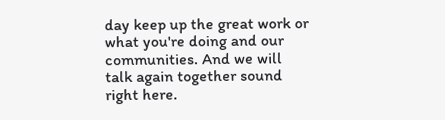day keep up the great work or what you're doing and our communities. And we will talk again together sound right here.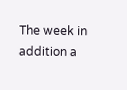The week in addition a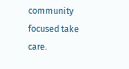community focused take care.